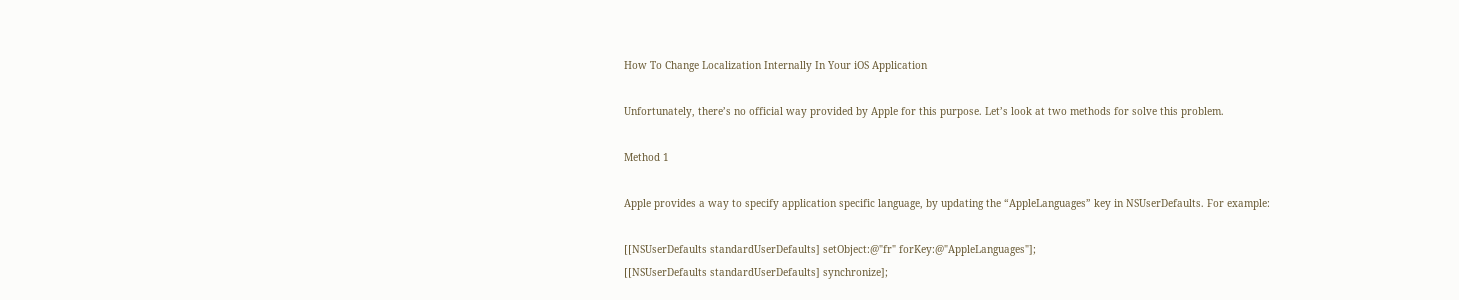How To Change Localization Internally In Your iOS Application

Unfortunately, there’s no official way provided by Apple for this purpose. Let’s look at two methods for solve this problem.

Method 1

Apple provides a way to specify application specific language, by updating the “AppleLanguages” key in NSUserDefaults. For example:

[[NSUserDefaults standardUserDefaults] setObject:@"fr" forKey:@"AppleLanguages"];
[[NSUserDefaults standardUserDefaults] synchronize];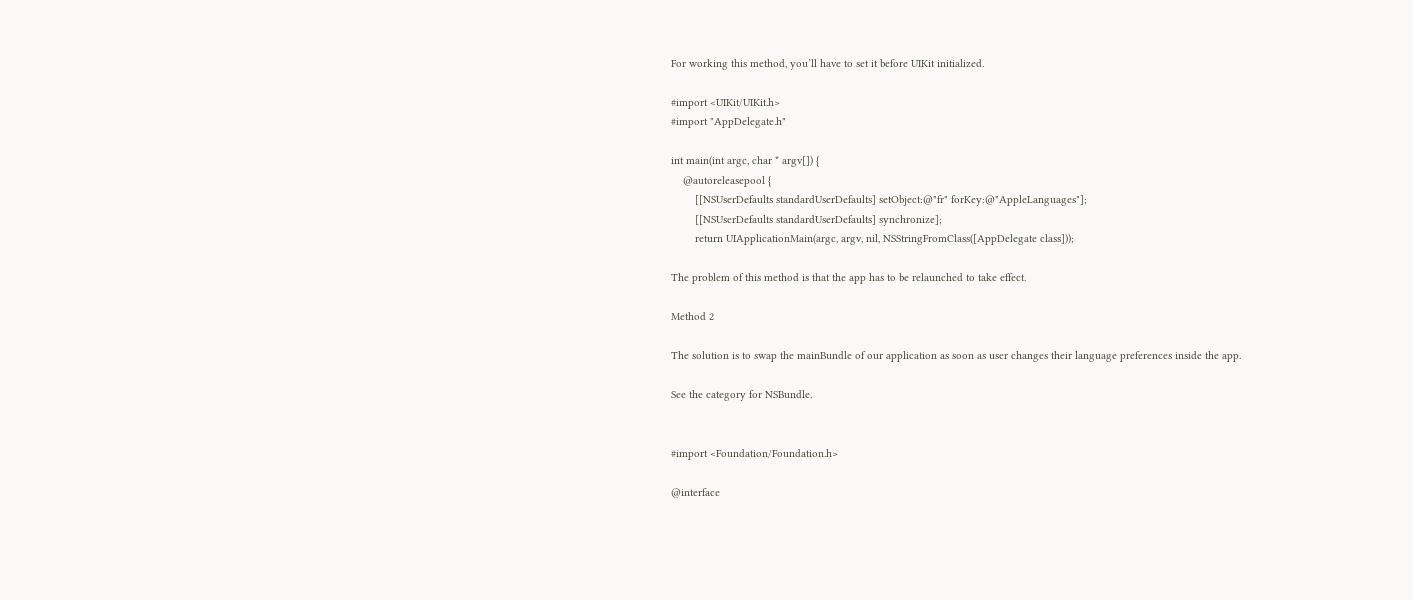For working this method, you’ll have to set it before UIKit initialized.

#import <UIKit/UIKit.h>
#import "AppDelegate.h"

int main(int argc, char * argv[]) {
    @autoreleasepool {
        [[NSUserDefaults standardUserDefaults] setObject:@"fr" forKey:@"AppleLanguages"];
        [[NSUserDefaults standardUserDefaults] synchronize];
        return UIApplicationMain(argc, argv, nil, NSStringFromClass([AppDelegate class]));

The problem of this method is that the app has to be relaunched to take effect.

Method 2

The solution is to swap the mainBundle of our application as soon as user changes their language preferences inside the app.

See the category for NSBundle.


#import <Foundation/Foundation.h>

@interface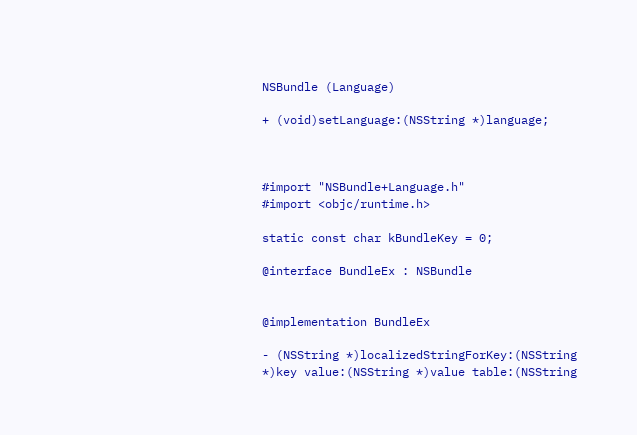NSBundle (Language)

+ (void)setLanguage:(NSString *)language;



#import "NSBundle+Language.h"
#import <objc/runtime.h>

static const char kBundleKey = 0;

@interface BundleEx : NSBundle


@implementation BundleEx

- (NSString *)localizedStringForKey:(NSString *)key value:(NSString *)value table:(NSString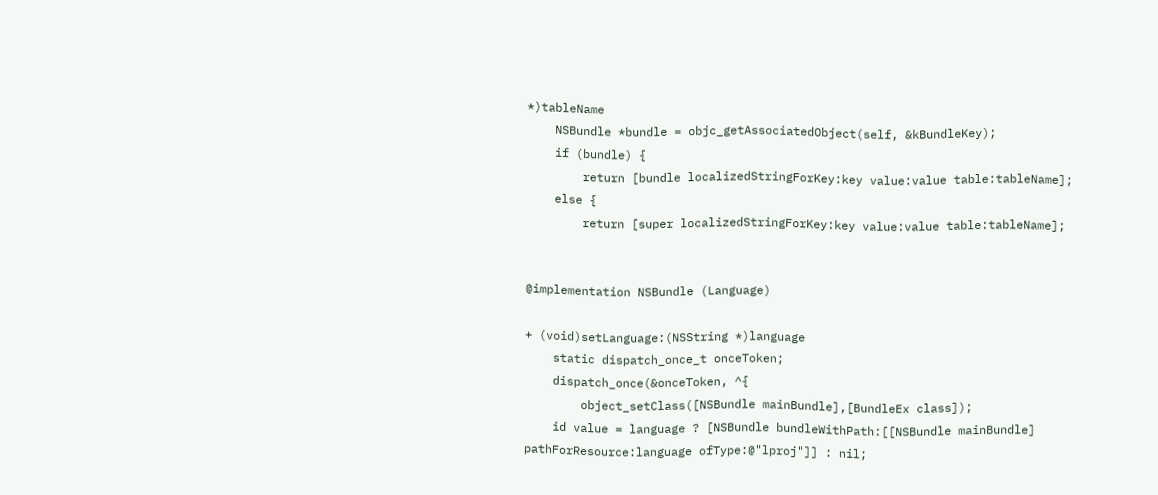*)tableName
    NSBundle *bundle = objc_getAssociatedObject(self, &kBundleKey);
    if (bundle) {
        return [bundle localizedStringForKey:key value:value table:tableName];
    else {
        return [super localizedStringForKey:key value:value table:tableName];


@implementation NSBundle (Language)

+ (void)setLanguage:(NSString *)language
    static dispatch_once_t onceToken;
    dispatch_once(&onceToken, ^{
        object_setClass([NSBundle mainBundle],[BundleEx class]);
    id value = language ? [NSBundle bundleWithPath:[[NSBundle mainBundle] pathForResource:language ofType:@"lproj"]] : nil;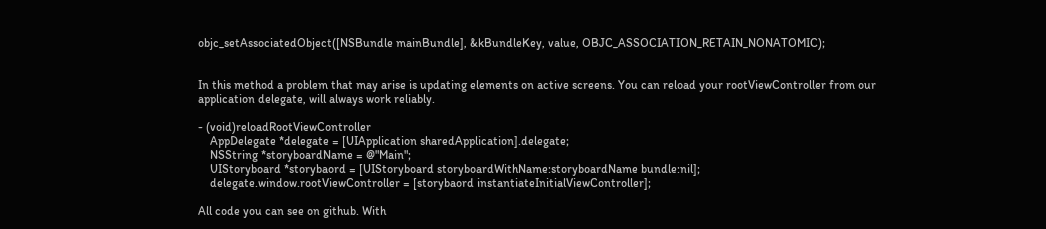objc_setAssociatedObject([NSBundle mainBundle], &kBundleKey, value, OBJC_ASSOCIATION_RETAIN_NONATOMIC);


In this method a problem that may arise is updating elements on active screens. You can reload your rootViewController from our application delegate, will always work reliably.

- (void)reloadRootViewController
    AppDelegate *delegate = [UIApplication sharedApplication].delegate;
    NSString *storyboardName = @"Main";
    UIStoryboard *storybaord = [UIStoryboard storyboardWithName:storyboardName bundle:nil];
    delegate.window.rootViewController = [storybaord instantiateInitialViewController];

All code you can see on github. With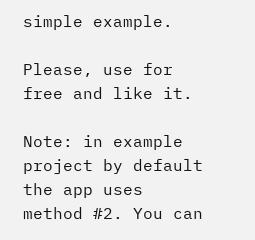simple example.

Please, use for free and like it.

Note: in example project by default the app uses method #2. You can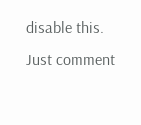disable this. Just comment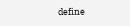define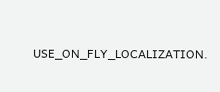USE_ON_FLY_LOCALIZATION.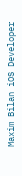Maxim Bilan iOS Developer